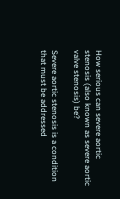How serious can severe aortic stenosis (also known as severe aortic valve stenosis) be?

Severe aortic stenosis is a condition that must be addressed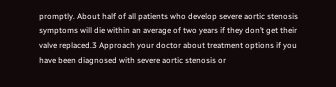promptly. About half of all patients who develop severe aortic stenosis symptoms will die within an average of two years if they don’t get their valve replaced.3 Approach your doctor about treatment options if you have been diagnosed with severe aortic stenosis or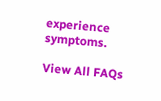experience symptoms.

View All FAQs